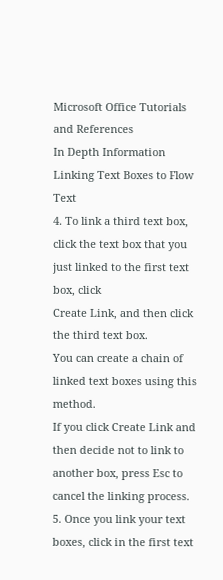Microsoft Office Tutorials and References
In Depth Information
Linking Text Boxes to Flow Text
4. To link a third text box, click the text box that you just linked to the first text box, click
Create Link, and then click the third text box.
You can create a chain of linked text boxes using this method.
If you click Create Link and then decide not to link to another box, press Esc to
cancel the linking process.
5. Once you link your text boxes, click in the first text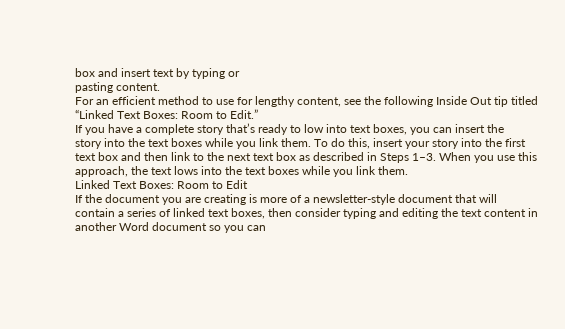box and insert text by typing or
pasting content.
For an efficient method to use for lengthy content, see the following Inside Out tip titled
“Linked Text Boxes: Room to Edit.”
If you have a complete story that’s ready to low into text boxes, you can insert the
story into the text boxes while you link them. To do this, insert your story into the first
text box and then link to the next text box as described in Steps 1–3. When you use this
approach, the text lows into the text boxes while you link them.
Linked Text Boxes: Room to Edit
If the document you are creating is more of a newsletter-style document that will
contain a series of linked text boxes, then consider typing and editing the text content in
another Word document so you can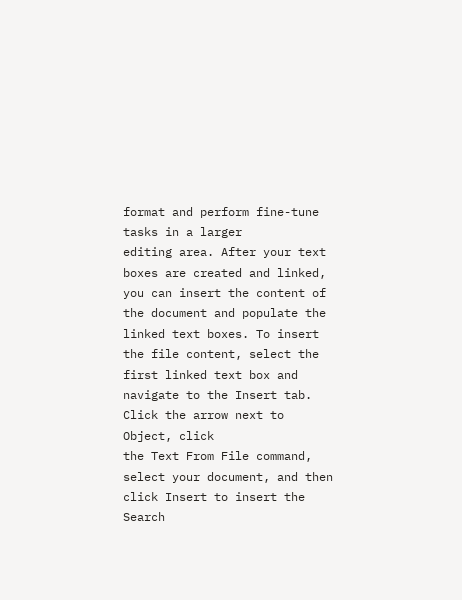format and perform fine-tune tasks in a larger
editing area. After your text boxes are created and linked, you can insert the content of
the document and populate the linked text boxes. To insert the file content, select the
first linked text box and navigate to the Insert tab. Click the arrow next to Object, click
the Text From File command, select your document, and then click Insert to insert the
Search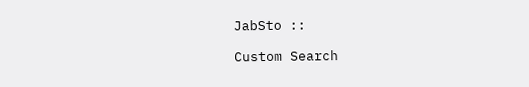JabSto ::

Custom Search